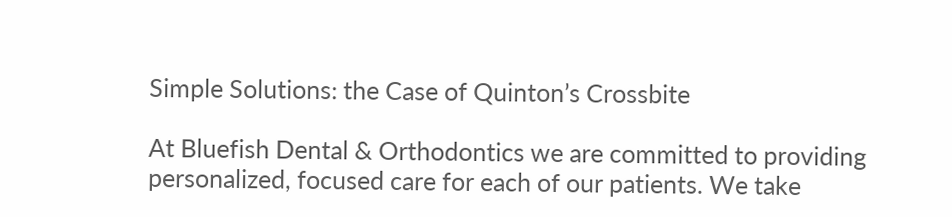Simple Solutions: the Case of Quinton’s Crossbite

At Bluefish Dental & Orthodontics we are committed to providing personalized, focused care for each of our patients. We take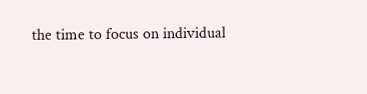the time to focus on individual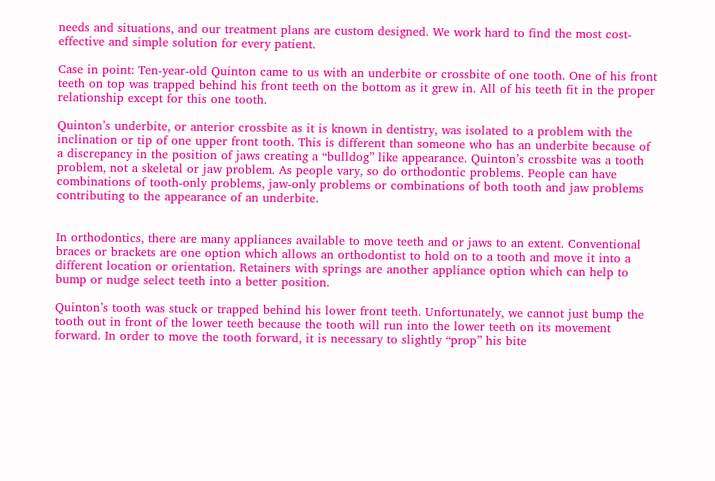needs and situations, and our treatment plans are custom designed. We work hard to find the most cost-effective and simple solution for every patient.

Case in point: Ten-year-old Quinton came to us with an underbite or crossbite of one tooth. One of his front teeth on top was trapped behind his front teeth on the bottom as it grew in. All of his teeth fit in the proper relationship except for this one tooth.

Quinton’s underbite, or anterior crossbite as it is known in dentistry, was isolated to a problem with the inclination or tip of one upper front tooth. This is different than someone who has an underbite because of a discrepancy in the position of jaws creating a “bulldog” like appearance. Quinton’s crossbite was a tooth problem, not a skeletal or jaw problem. As people vary, so do orthodontic problems. People can have combinations of tooth-only problems, jaw-only problems or combinations of both tooth and jaw problems contributing to the appearance of an underbite.


In orthodontics, there are many appliances available to move teeth and or jaws to an extent. Conventional braces or brackets are one option which allows an orthodontist to hold on to a tooth and move it into a different location or orientation. Retainers with springs are another appliance option which can help to bump or nudge select teeth into a better position.

Quinton’s tooth was stuck or trapped behind his lower front teeth. Unfortunately, we cannot just bump the tooth out in front of the lower teeth because the tooth will run into the lower teeth on its movement forward. In order to move the tooth forward, it is necessary to slightly “prop” his bite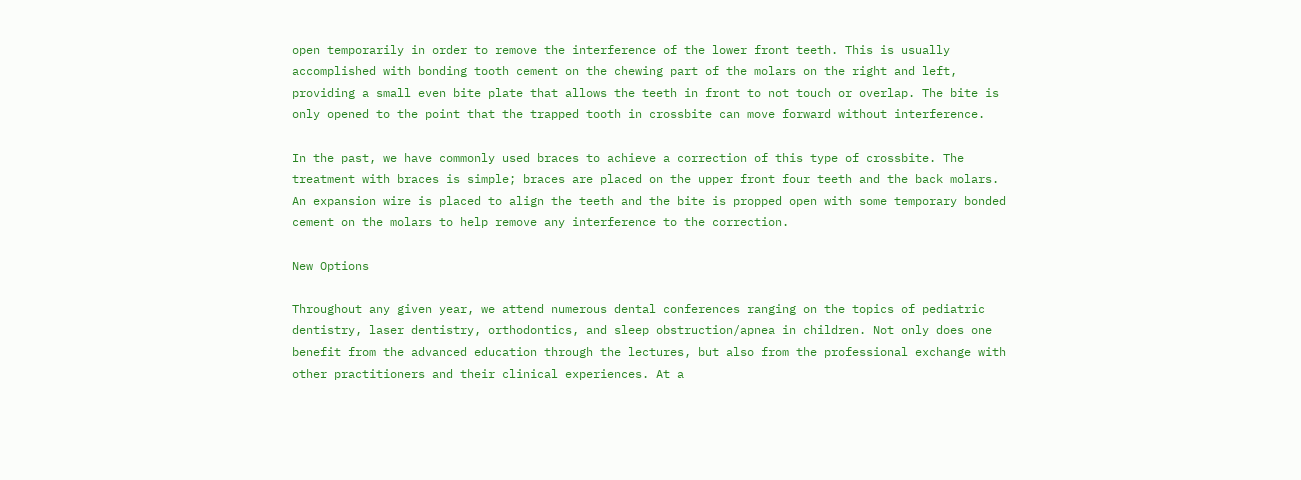open temporarily in order to remove the interference of the lower front teeth. This is usually accomplished with bonding tooth cement on the chewing part of the molars on the right and left, providing a small even bite plate that allows the teeth in front to not touch or overlap. The bite is only opened to the point that the trapped tooth in crossbite can move forward without interference.

In the past, we have commonly used braces to achieve a correction of this type of crossbite. The treatment with braces is simple; braces are placed on the upper front four teeth and the back molars. An expansion wire is placed to align the teeth and the bite is propped open with some temporary bonded cement on the molars to help remove any interference to the correction.

New Options

Throughout any given year, we attend numerous dental conferences ranging on the topics of pediatric dentistry, laser dentistry, orthodontics, and sleep obstruction/apnea in children. Not only does one benefit from the advanced education through the lectures, but also from the professional exchange with other practitioners and their clinical experiences. At a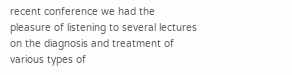recent conference we had the pleasure of listening to several lectures on the diagnosis and treatment of various types of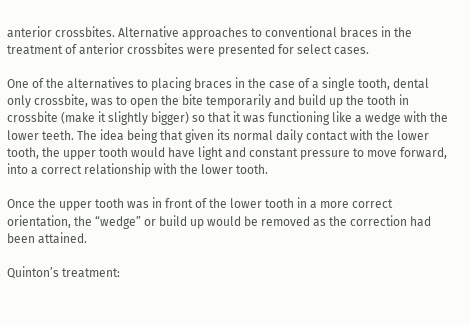anterior crossbites. Alternative approaches to conventional braces in the treatment of anterior crossbites were presented for select cases.

One of the alternatives to placing braces in the case of a single tooth, dental only crossbite, was to open the bite temporarily and build up the tooth in crossbite (make it slightly bigger) so that it was functioning like a wedge with the lower teeth. The idea being that given its normal daily contact with the lower tooth, the upper tooth would have light and constant pressure to move forward, into a correct relationship with the lower tooth.

Once the upper tooth was in front of the lower tooth in a more correct orientation, the “wedge” or build up would be removed as the correction had been attained.

Quinton’s treatment: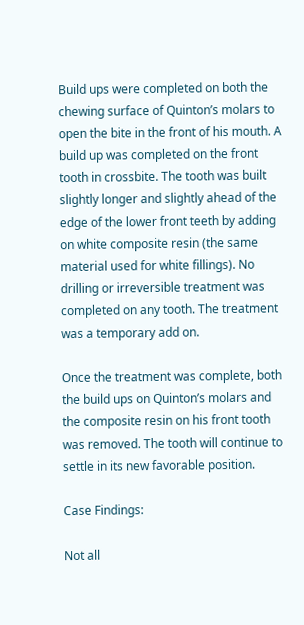Build ups were completed on both the chewing surface of Quinton’s molars to open the bite in the front of his mouth. A build up was completed on the front tooth in crossbite. The tooth was built slightly longer and slightly ahead of the edge of the lower front teeth by adding on white composite resin (the same material used for white fillings). No drilling or irreversible treatment was completed on any tooth. The treatment was a temporary add on.

Once the treatment was complete, both the build ups on Quinton’s molars and the composite resin on his front tooth was removed. The tooth will continue to settle in its new favorable position.

Case Findings:

Not all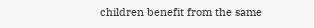children benefit from the same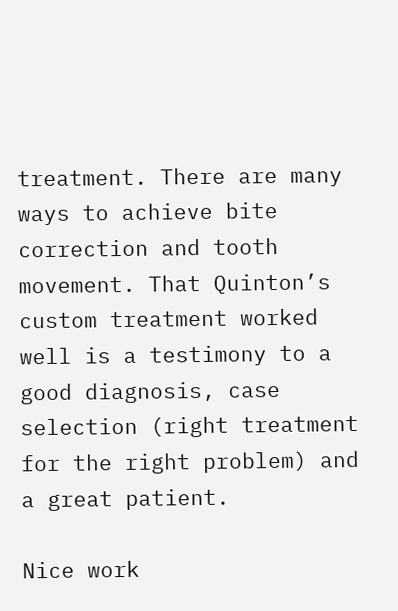treatment. There are many ways to achieve bite correction and tooth movement. That Quinton’s custom treatment worked well is a testimony to a good diagnosis, case selection (right treatment for the right problem) and a great patient.

Nice work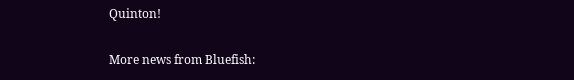Quinton!

More news from Bluefish: